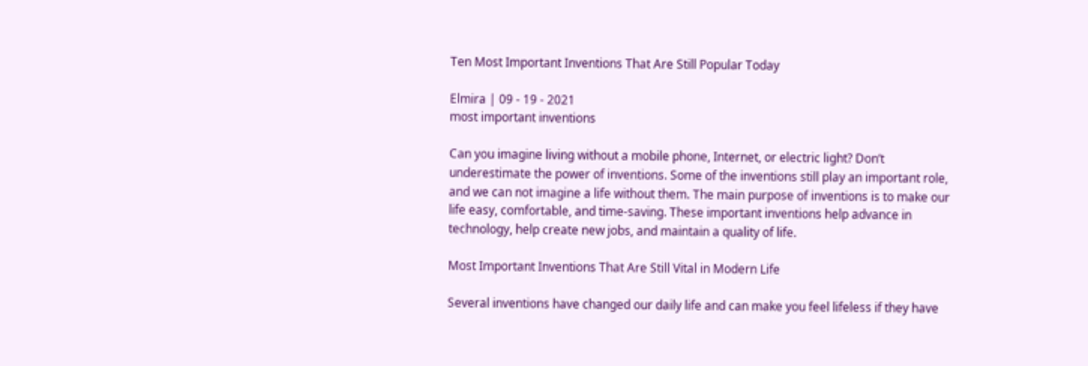Ten Most Important Inventions That Are Still Popular Today

Elmira | 09 - 19 - 2021
most important inventions

Can you imagine living without a mobile phone, Internet, or electric light? Don’t underestimate the power of inventions. Some of the inventions still play an important role, and we can not imagine a life without them. The main purpose of inventions is to make our life easy, comfortable, and time-saving. These important inventions help advance in technology, help create new jobs, and maintain a quality of life.

Most Important Inventions That Are Still Vital in Modern Life

Several inventions have changed our daily life and can make you feel lifeless if they have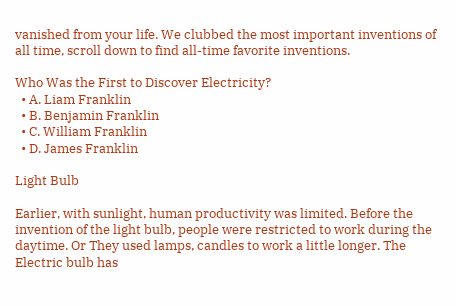vanished from your life. We clubbed the most important inventions of all time, scroll down to find all-time favorite inventions.

Who Was the First to Discover Electricity?
  • A. Liam Franklin
  • B. Benjamin Franklin
  • C. William Franklin
  • D. James Franklin

Light Bulb

Earlier, with sunlight, human productivity was limited. Before the invention of the light bulb, people were restricted to work during the daytime. Or They used lamps, candles to work a little longer. The Electric bulb has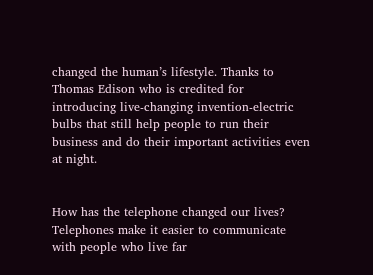changed the human’s lifestyle. Thanks to Thomas Edison who is credited for introducing live-changing invention-electric bulbs that still help people to run their business and do their important activities even at night.


How has the telephone changed our lives? Telephones make it easier to communicate with people who live far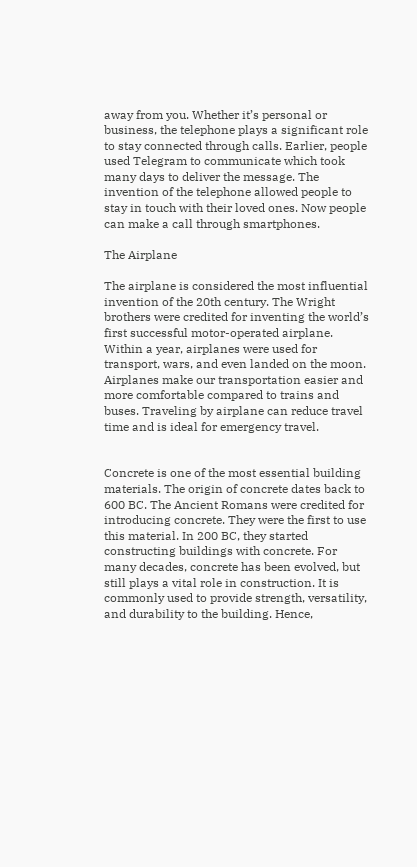away from you. Whether it’s personal or business, the telephone plays a significant role to stay connected through calls. Earlier, people used Telegram to communicate which took many days to deliver the message. The invention of the telephone allowed people to stay in touch with their loved ones. Now people can make a call through smartphones.

The Airplane

The airplane is considered the most influential invention of the 20th century. The Wright brothers were credited for inventing the world’s first successful motor-operated airplane. Within a year, airplanes were used for transport, wars, and even landed on the moon. Airplanes make our transportation easier and more comfortable compared to trains and buses. Traveling by airplane can reduce travel time and is ideal for emergency travel.


Concrete is one of the most essential building materials. The origin of concrete dates back to 600 BC. The Ancient Romans were credited for introducing concrete. They were the first to use this material. In 200 BC, they started constructing buildings with concrete. For many decades, concrete has been evolved, but still plays a vital role in construction. It is commonly used to provide strength, versatility, and durability to the building. Hence,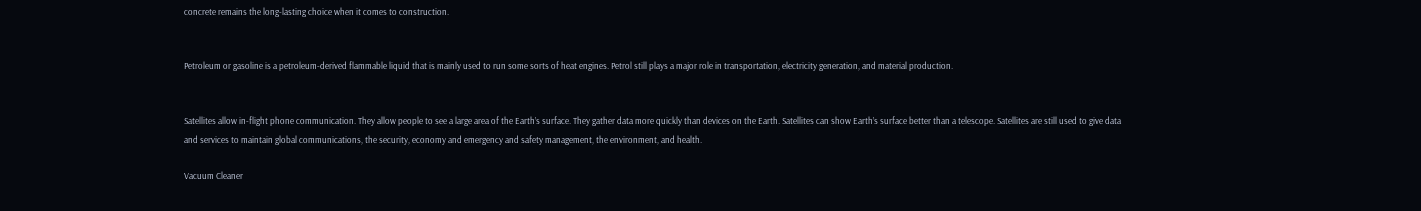concrete remains the long-lasting choice when it comes to construction.


Petroleum or gasoline is a petroleum-derived flammable liquid that is mainly used to run some sorts of heat engines. Petrol still plays a major role in transportation, electricity generation, and material production.


Satellites allow in-flight phone communication. They allow people to see a large area of the Earth’s surface. They gather data more quickly than devices on the Earth. Satellites can show Earth’s surface better than a telescope. Satellites are still used to give data and services to maintain global communications, the security, economy and emergency and safety management, the environment, and health.

Vacuum Cleaner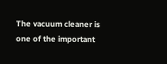The vacuum cleaner is one of the important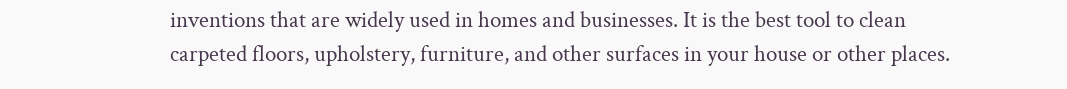inventions that are widely used in homes and businesses. It is the best tool to clean carpeted floors, upholstery, furniture, and other surfaces in your house or other places.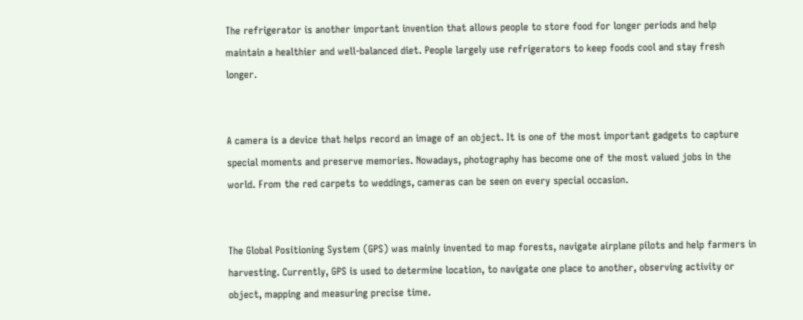The refrigerator is another important invention that allows people to store food for longer periods and help maintain a healthier and well-balanced diet. People largely use refrigerators to keep foods cool and stay fresh longer.


A camera is a device that helps record an image of an object. It is one of the most important gadgets to capture special moments and preserve memories. Nowadays, photography has become one of the most valued jobs in the world. From the red carpets to weddings, cameras can be seen on every special occasion.


The Global Positioning System (GPS) was mainly invented to map forests, navigate airplane pilots and help farmers in harvesting. Currently, GPS is used to determine location, to navigate one place to another, observing activity or object, mapping and measuring precise time.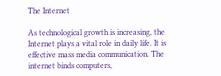The Internet

As technological growth is increasing, the Internet plays a vital role in daily life. It is effective mass media communication. The internet binds computers,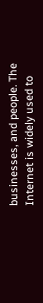businesses, and people. The Internet is widely used to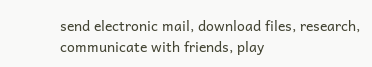send electronic mail, download files, research, communicate with friends, play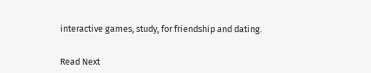interactive games, study, for friendship and dating.


Read Next